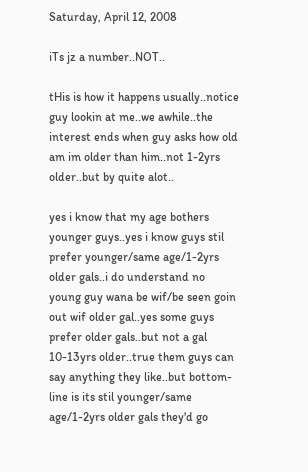Saturday, April 12, 2008

iTs jz a number..NOT..

tHis is how it happens usually..notice guy lookin at me..we awhile..the interest ends when guy asks how old am im older than him..not 1-2yrs older..but by quite alot..

yes i know that my age bothers younger guys..yes i know guys stil prefer younger/same age/1-2yrs older gals..i do understand no young guy wana be wif/be seen goin out wif older gal..yes some guys prefer older gals..but not a gal 10-13yrs older..true them guys can say anything they like..but bottom-line is its stil younger/same age/1-2yrs older gals they'd go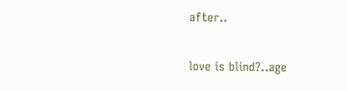after..

love is blind?..age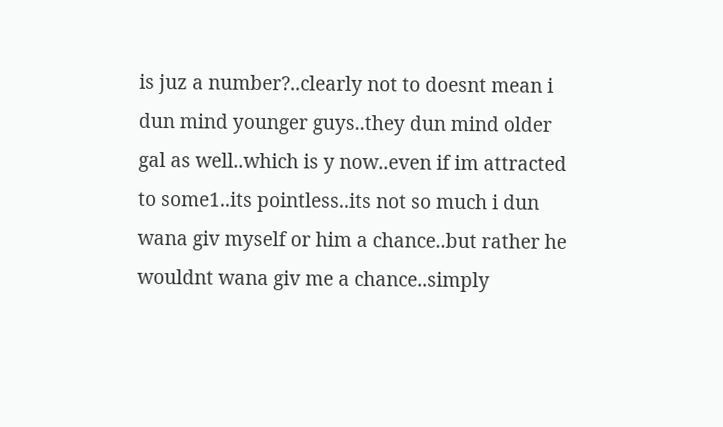is juz a number?..clearly not to doesnt mean i dun mind younger guys..they dun mind older gal as well..which is y now..even if im attracted to some1..its pointless..its not so much i dun wana giv myself or him a chance..but rather he wouldnt wana giv me a chance..simply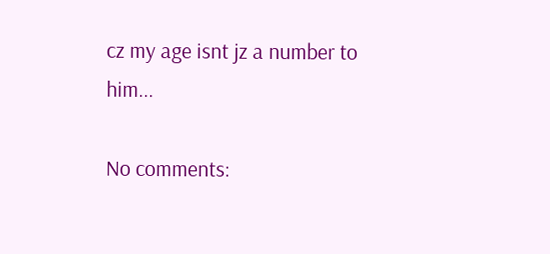cz my age isnt jz a number to him...

No comments: